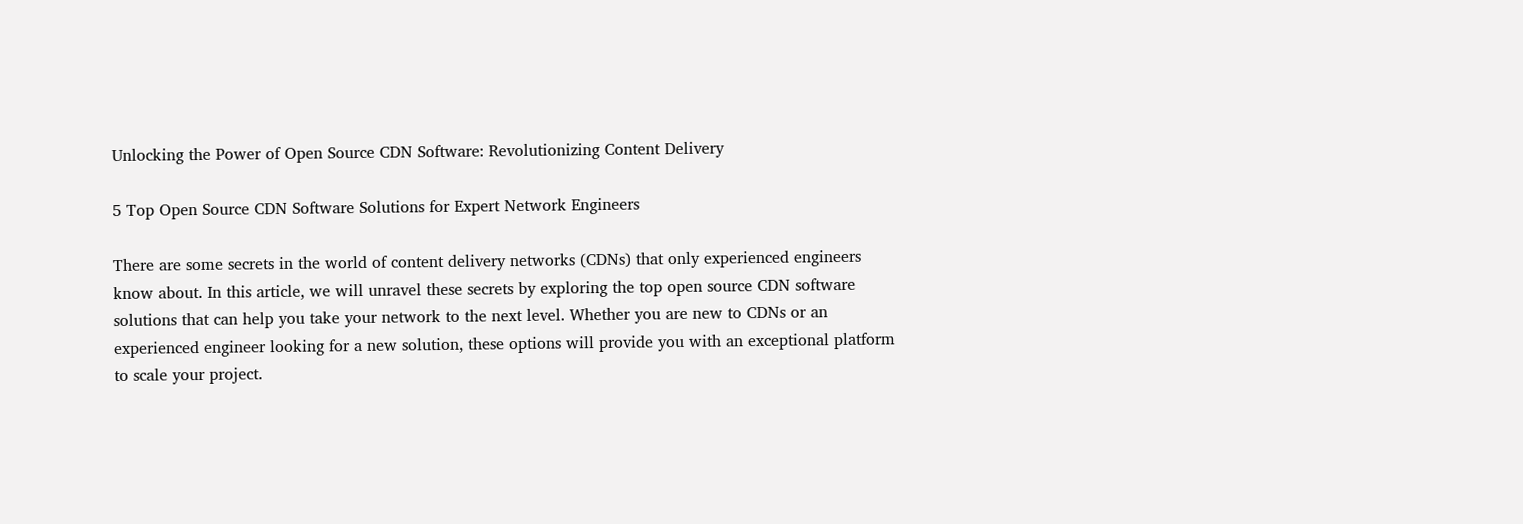Unlocking the Power of Open Source CDN Software: Revolutionizing Content Delivery

5 Top Open Source CDN Software Solutions for Expert Network Engineers

There are some secrets in the world of content delivery networks (CDNs) that only experienced engineers know about. In this article, we will unravel these secrets by exploring the top open source CDN software solutions that can help you take your network to the next level. Whether you are new to CDNs or an experienced engineer looking for a new solution, these options will provide you with an exceptional platform to scale your project.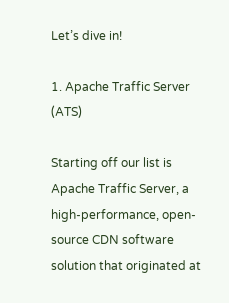Let’s dive in!

1. Apache Traffic Server (ATS)

Starting off our list is Apache Traffic Server, a high-performance, open-source CDN software solution that originated at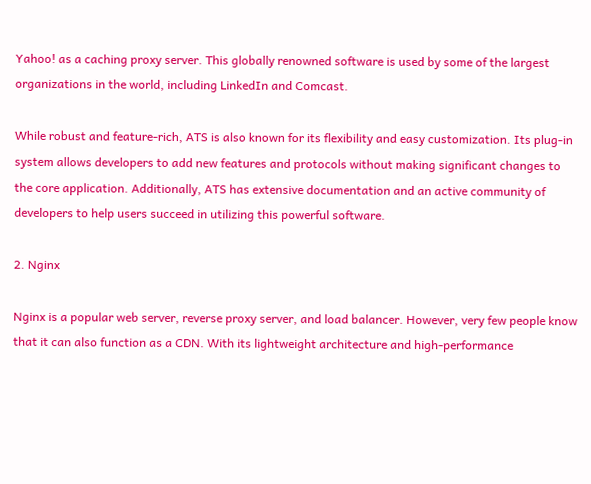Yahoo! as a caching proxy server. This globally renowned software is used by some of the largest organizations in the world, including LinkedIn and Comcast.

While robust and feature-rich, ATS is also known for its flexibility and easy customization. Its plug-in system allows developers to add new features and protocols without making significant changes to the core application. Additionally, ATS has extensive documentation and an active community of developers to help users succeed in utilizing this powerful software.

2. Nginx

Nginx is a popular web server, reverse proxy server, and load balancer. However, very few people know that it can also function as a CDN. With its lightweight architecture and high-performance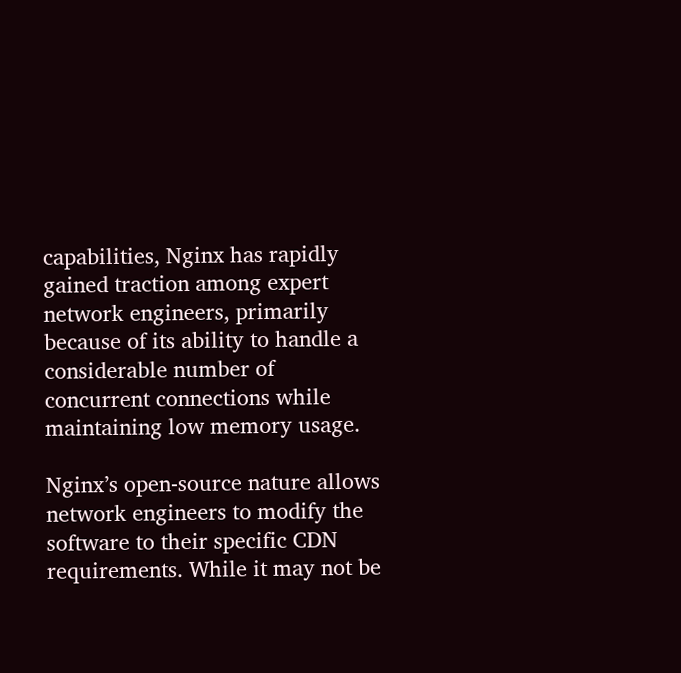capabilities, Nginx has rapidly gained traction among expert network engineers, primarily because of its ability to handle a considerable number of concurrent connections while maintaining low memory usage.

Nginx’s open-source nature allows network engineers to modify the software to their specific CDN requirements. While it may not be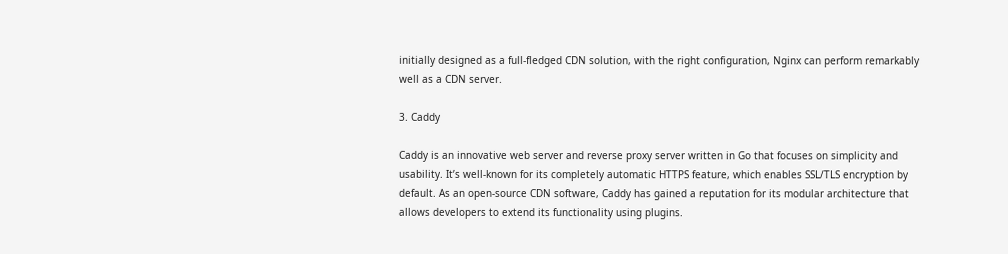initially designed as a full-fledged CDN solution, with the right configuration, Nginx can perform remarkably well as a CDN server.

3. Caddy

Caddy is an innovative web server and reverse proxy server written in Go that focuses on simplicity and usability. It’s well-known for its completely automatic HTTPS feature, which enables SSL/TLS encryption by default. As an open-source CDN software, Caddy has gained a reputation for its modular architecture that allows developers to extend its functionality using plugins.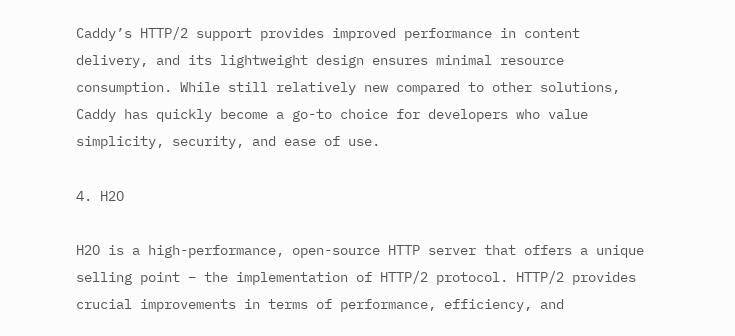Caddy’s HTTP/2 support provides improved performance in content delivery, and its lightweight design ensures minimal resource consumption. While still relatively new compared to other solutions, Caddy has quickly become a go-to choice for developers who value simplicity, security, and ease of use.

4. H2O

H2O is a high-performance, open-source HTTP server that offers a unique selling point – the implementation of HTTP/2 protocol. HTTP/2 provides crucial improvements in terms of performance, efficiency, and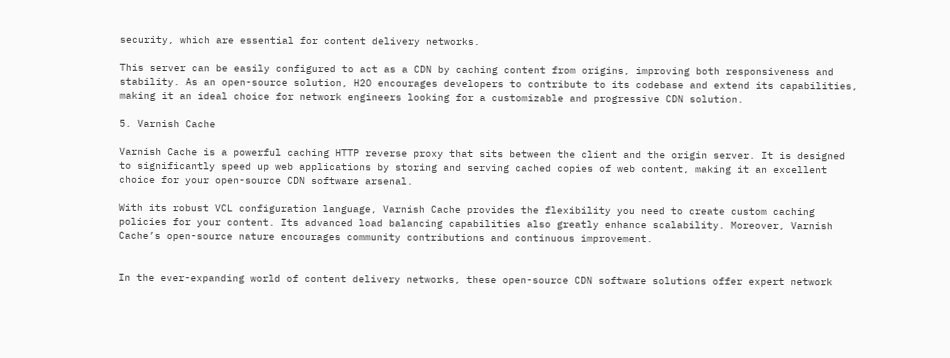security, which are essential for content delivery networks.

This server can be easily configured to act as a CDN by caching content from origins, improving both responsiveness and stability. As an open-source solution, H2O encourages developers to contribute to its codebase and extend its capabilities, making it an ideal choice for network engineers looking for a customizable and progressive CDN solution.

5. Varnish Cache

Varnish Cache is a powerful caching HTTP reverse proxy that sits between the client and the origin server. It is designed to significantly speed up web applications by storing and serving cached copies of web content, making it an excellent choice for your open-source CDN software arsenal.

With its robust VCL configuration language, Varnish Cache provides the flexibility you need to create custom caching policies for your content. Its advanced load balancing capabilities also greatly enhance scalability. Moreover, Varnish Cache’s open-source nature encourages community contributions and continuous improvement.


In the ever-expanding world of content delivery networks, these open-source CDN software solutions offer expert network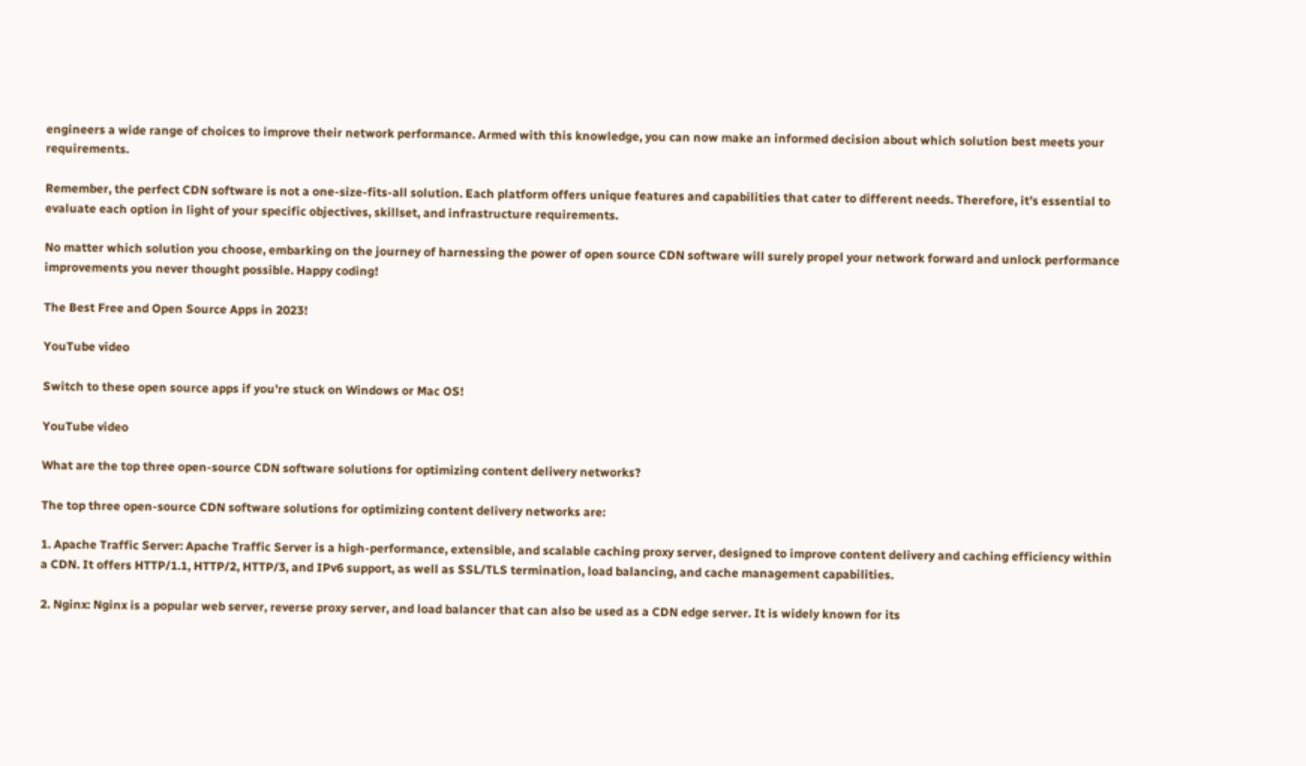engineers a wide range of choices to improve their network performance. Armed with this knowledge, you can now make an informed decision about which solution best meets your requirements.

Remember, the perfect CDN software is not a one-size-fits-all solution. Each platform offers unique features and capabilities that cater to different needs. Therefore, it’s essential to evaluate each option in light of your specific objectives, skillset, and infrastructure requirements.

No matter which solution you choose, embarking on the journey of harnessing the power of open source CDN software will surely propel your network forward and unlock performance improvements you never thought possible. Happy coding!

The Best Free and Open Source Apps in 2023!

YouTube video

Switch to these open source apps if you’re stuck on Windows or Mac OS!

YouTube video

What are the top three open-source CDN software solutions for optimizing content delivery networks?

The top three open-source CDN software solutions for optimizing content delivery networks are:

1. Apache Traffic Server: Apache Traffic Server is a high-performance, extensible, and scalable caching proxy server, designed to improve content delivery and caching efficiency within a CDN. It offers HTTP/1.1, HTTP/2, HTTP/3, and IPv6 support, as well as SSL/TLS termination, load balancing, and cache management capabilities.

2. Nginx: Nginx is a popular web server, reverse proxy server, and load balancer that can also be used as a CDN edge server. It is widely known for its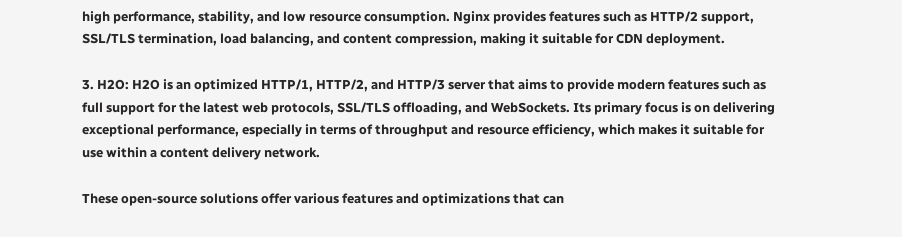high performance, stability, and low resource consumption. Nginx provides features such as HTTP/2 support, SSL/TLS termination, load balancing, and content compression, making it suitable for CDN deployment.

3. H2O: H2O is an optimized HTTP/1, HTTP/2, and HTTP/3 server that aims to provide modern features such as full support for the latest web protocols, SSL/TLS offloading, and WebSockets. Its primary focus is on delivering exceptional performance, especially in terms of throughput and resource efficiency, which makes it suitable for use within a content delivery network.

These open-source solutions offer various features and optimizations that can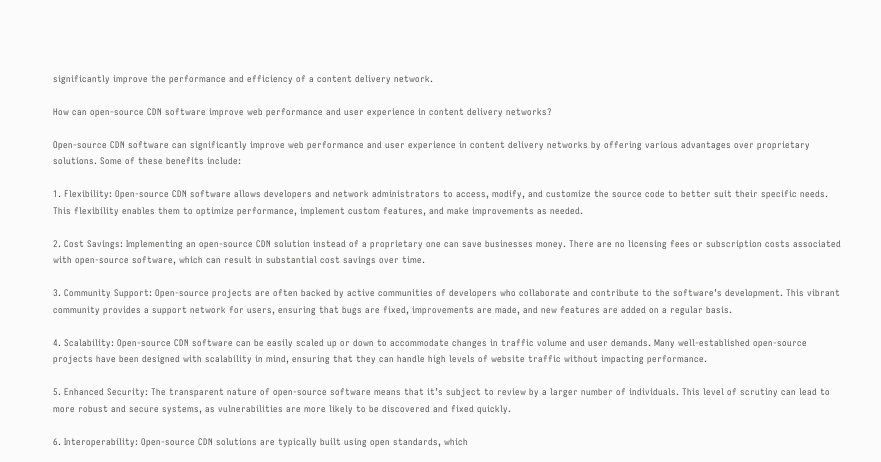significantly improve the performance and efficiency of a content delivery network.

How can open-source CDN software improve web performance and user experience in content delivery networks?

Open-source CDN software can significantly improve web performance and user experience in content delivery networks by offering various advantages over proprietary solutions. Some of these benefits include:

1. Flexibility: Open-source CDN software allows developers and network administrators to access, modify, and customize the source code to better suit their specific needs. This flexibility enables them to optimize performance, implement custom features, and make improvements as needed.

2. Cost Savings: Implementing an open-source CDN solution instead of a proprietary one can save businesses money. There are no licensing fees or subscription costs associated with open-source software, which can result in substantial cost savings over time.

3. Community Support: Open-source projects are often backed by active communities of developers who collaborate and contribute to the software’s development. This vibrant community provides a support network for users, ensuring that bugs are fixed, improvements are made, and new features are added on a regular basis.

4. Scalability: Open-source CDN software can be easily scaled up or down to accommodate changes in traffic volume and user demands. Many well-established open-source projects have been designed with scalability in mind, ensuring that they can handle high levels of website traffic without impacting performance.

5. Enhanced Security: The transparent nature of open-source software means that it’s subject to review by a larger number of individuals. This level of scrutiny can lead to more robust and secure systems, as vulnerabilities are more likely to be discovered and fixed quickly.

6. Interoperability: Open-source CDN solutions are typically built using open standards, which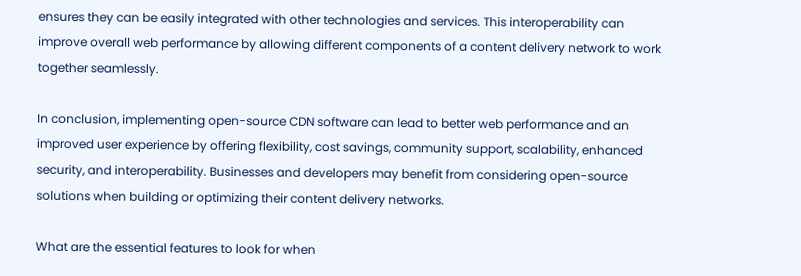ensures they can be easily integrated with other technologies and services. This interoperability can improve overall web performance by allowing different components of a content delivery network to work together seamlessly.

In conclusion, implementing open-source CDN software can lead to better web performance and an improved user experience by offering flexibility, cost savings, community support, scalability, enhanced security, and interoperability. Businesses and developers may benefit from considering open-source solutions when building or optimizing their content delivery networks.

What are the essential features to look for when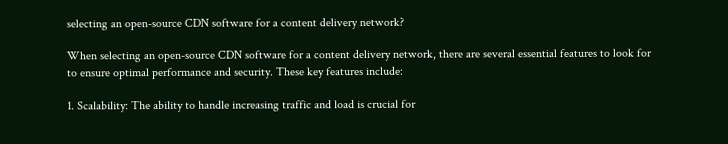selecting an open-source CDN software for a content delivery network?

When selecting an open-source CDN software for a content delivery network, there are several essential features to look for to ensure optimal performance and security. These key features include:

1. Scalability: The ability to handle increasing traffic and load is crucial for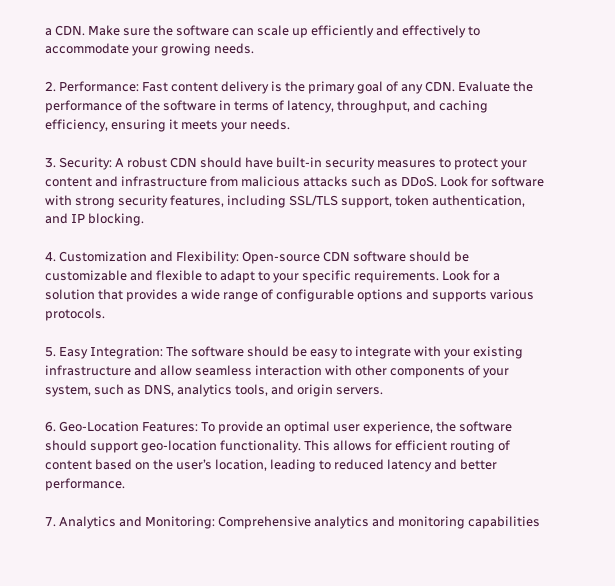a CDN. Make sure the software can scale up efficiently and effectively to accommodate your growing needs.

2. Performance: Fast content delivery is the primary goal of any CDN. Evaluate the performance of the software in terms of latency, throughput, and caching efficiency, ensuring it meets your needs.

3. Security: A robust CDN should have built-in security measures to protect your content and infrastructure from malicious attacks such as DDoS. Look for software with strong security features, including SSL/TLS support, token authentication, and IP blocking.

4. Customization and Flexibility: Open-source CDN software should be customizable and flexible to adapt to your specific requirements. Look for a solution that provides a wide range of configurable options and supports various protocols.

5. Easy Integration: The software should be easy to integrate with your existing infrastructure and allow seamless interaction with other components of your system, such as DNS, analytics tools, and origin servers.

6. Geo-Location Features: To provide an optimal user experience, the software should support geo-location functionality. This allows for efficient routing of content based on the user’s location, leading to reduced latency and better performance.

7. Analytics and Monitoring: Comprehensive analytics and monitoring capabilities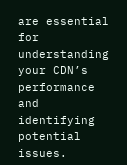are essential for understanding your CDN’s performance and identifying potential issues.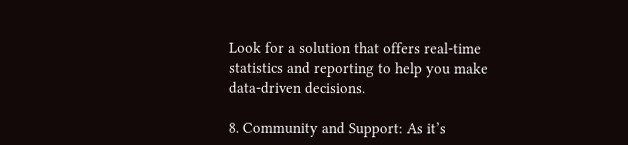Look for a solution that offers real-time statistics and reporting to help you make data-driven decisions.

8. Community and Support: As it’s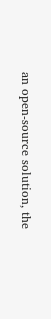an open-source solution, the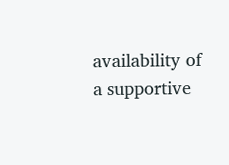availability of a supportive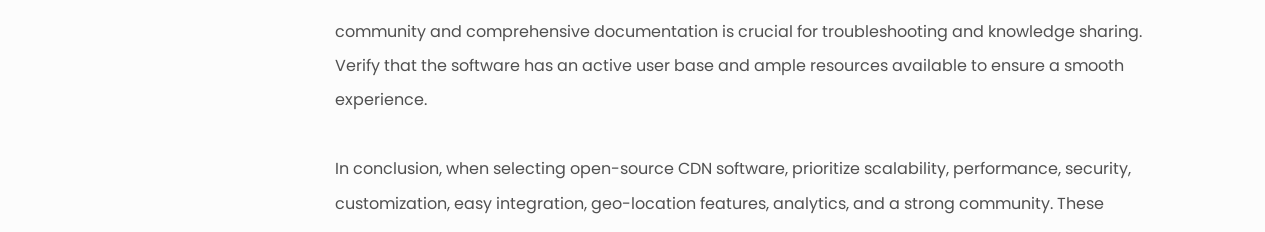community and comprehensive documentation is crucial for troubleshooting and knowledge sharing. Verify that the software has an active user base and ample resources available to ensure a smooth experience.

In conclusion, when selecting open-source CDN software, prioritize scalability, performance, security, customization, easy integration, geo-location features, analytics, and a strong community. These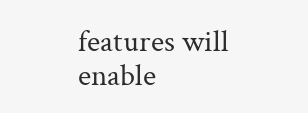features will enable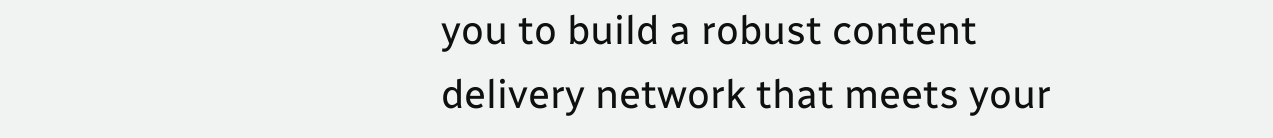you to build a robust content delivery network that meets your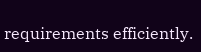requirements efficiently.